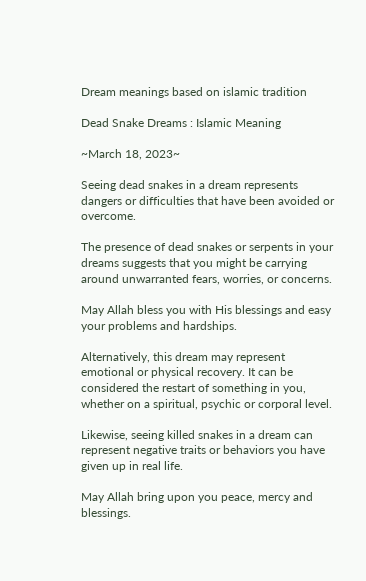Dream meanings based on islamic tradition

Dead Snake Dreams : Islamic Meaning

~March 18, 2023~

Seeing dead snakes in a dream represents dangers or difficulties that have been avoided or overcome.

The presence of dead snakes or serpents in your dreams suggests that you might be carrying around unwarranted fears, worries, or concerns.

May Allah bless you with His blessings and easy your problems and hardships.

Alternatively, this dream may represent emotional or physical recovery. It can be considered the restart of something in you, whether on a spiritual, psychic or corporal level.

Likewise, seeing killed snakes in a dream can represent negative traits or behaviors you have given up in real life.

May Allah bring upon you peace, mercy and blessings.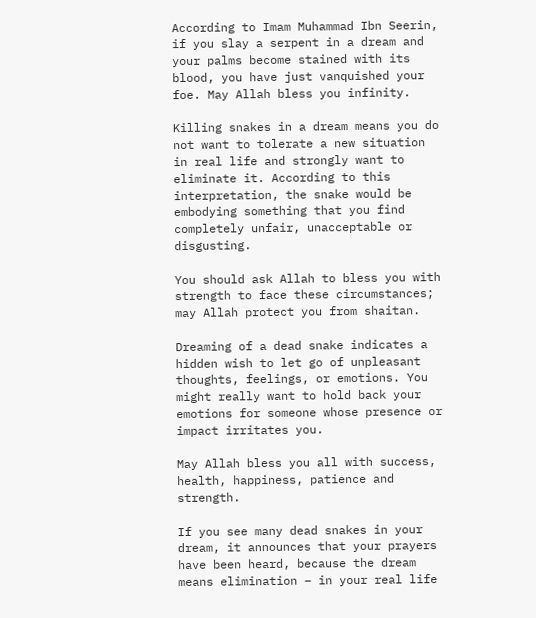According to Imam Muhammad Ibn Seerin, if you slay a serpent in a dream and your palms become stained with its blood, you have just vanquished your foe. May Allah bless you infinity.

Killing snakes in a dream means you do not want to tolerate a new situation in real life and strongly want to eliminate it. According to this interpretation, the snake would be embodying something that you find completely unfair, unacceptable or disgusting.

You should ask Allah to bless you with strength to face these circumstances; may Allah protect you from shaitan.

Dreaming of a dead snake indicates a hidden wish to let go of unpleasant thoughts, feelings, or emotions. You might really want to hold back your emotions for someone whose presence or impact irritates you.

May Allah bless you all with success, health, happiness, patience and strength.

If you see many dead snakes in your dream, it announces that your prayers have been heard, because the dream means elimination – in your real life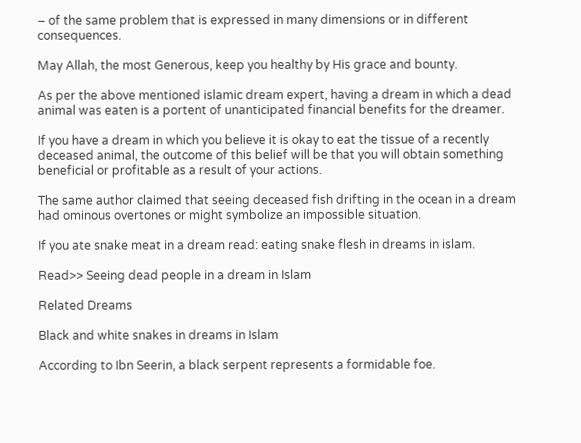– of the same problem that is expressed in many dimensions or in different consequences.

May Allah, the most Generous, keep you healthy by His grace and bounty.

As per the above mentioned islamic dream expert, having a dream in which a dead animal was eaten is a portent of unanticipated financial benefits for the dreamer.

If you have a dream in which you believe it is okay to eat the tissue of a recently deceased animal, the outcome of this belief will be that you will obtain something beneficial or profitable as a result of your actions.

The same author claimed that seeing deceased fish drifting in the ocean in a dream had ominous overtones or might symbolize an impossible situation.

If you ate snake meat in a dream read: eating snake flesh in dreams in islam.

Read>> Seeing dead people in a dream in Islam

Related Dreams

Black and white snakes in dreams in Islam

According to Ibn Seerin, a black serpent represents a formidable foe.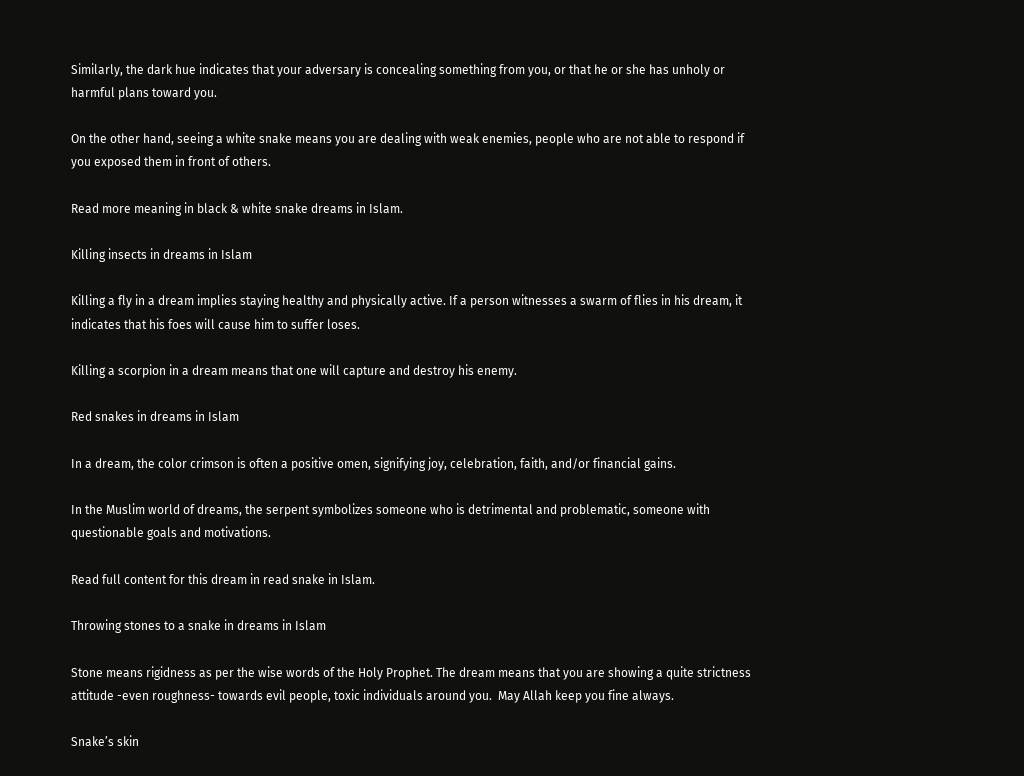Similarly, the dark hue indicates that your adversary is concealing something from you, or that he or she has unholy or harmful plans toward you.

On the other hand, seeing a white snake means you are dealing with weak enemies, people who are not able to respond if you exposed them in front of others.

Read more meaning in black & white snake dreams in Islam.

Killing insects in dreams in Islam

Killing a fly in a dream implies staying healthy and physically active. If a person witnesses a swarm of flies in his dream, it indicates that his foes will cause him to suffer loses.

Killing a scorpion in a dream means that one will capture and destroy his enemy.

Red snakes in dreams in Islam

In a dream, the color crimson is often a positive omen, signifying joy, celebration, faith, and/or financial gains.

In the Muslim world of dreams, the serpent symbolizes someone who is detrimental and problematic, someone with questionable goals and motivations.

Read full content for this dream in read snake in Islam.

Throwing stones to a snake in dreams in Islam

Stone means rigidness as per the wise words of the Holy Prophet. The dream means that you are showing a quite strictness attitude -even roughness- towards evil people, toxic individuals around you.  May Allah keep you fine always.

Snake’s skin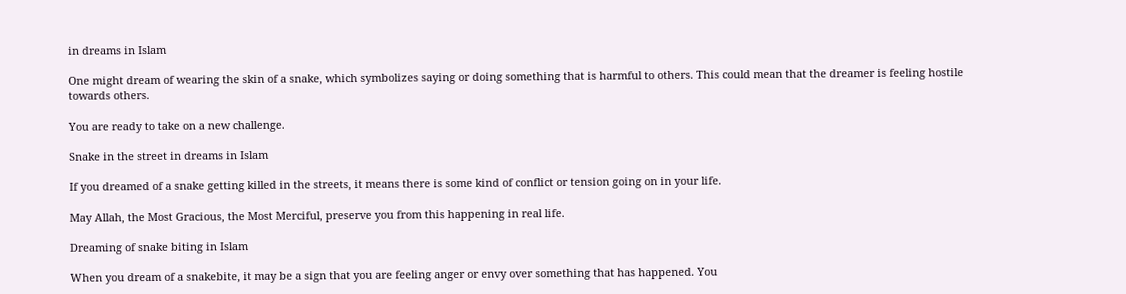in dreams in Islam

One might dream of wearing the skin of a snake, which symbolizes saying or doing something that is harmful to others. This could mean that the dreamer is feeling hostile towards others.

You are ready to take on a new challenge.

Snake in the street in dreams in Islam

If you dreamed of a snake getting killed in the streets, it means there is some kind of conflict or tension going on in your life.

May Allah, the Most Gracious, the Most Merciful, preserve you from this happening in real life.

Dreaming of snake biting in Islam

When you dream of a snakebite, it may be a sign that you are feeling anger or envy over something that has happened. You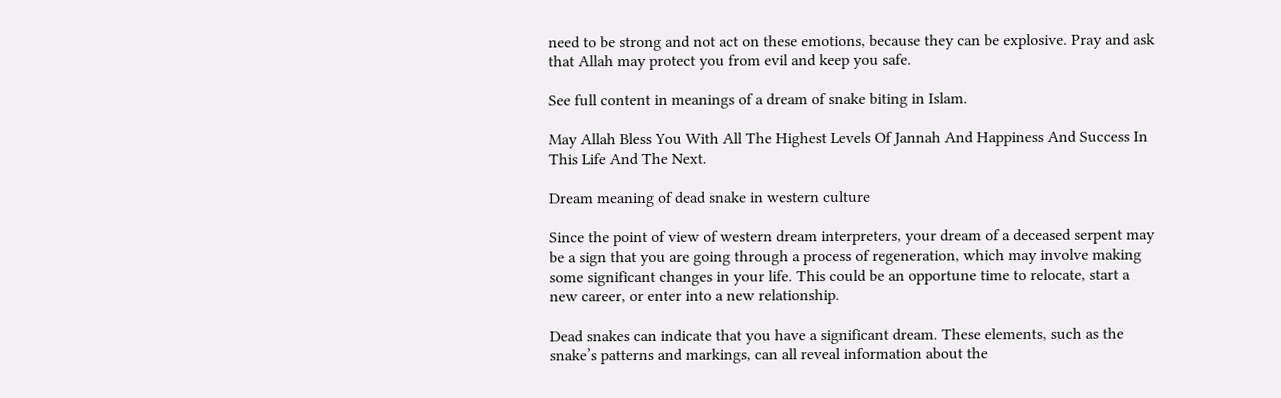need to be strong and not act on these emotions, because they can be explosive. Pray and ask that Allah may protect you from evil and keep you safe.

See full content in meanings of a dream of snake biting in Islam.

May Allah Bless You With All The Highest Levels Of Jannah And Happiness And Success In This Life And The Next.

Dream meaning of dead snake in western culture

Since the point of view of western dream interpreters, your dream of a deceased serpent may be a sign that you are going through a process of regeneration, which may involve making some significant changes in your life. This could be an opportune time to relocate, start a new career, or enter into a new relationship.

Dead snakes can indicate that you have a significant dream. These elements, such as the snake’s patterns and markings, can all reveal information about the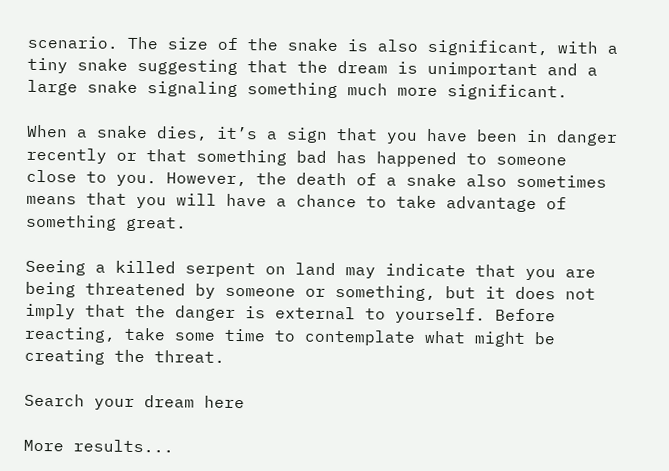scenario. The size of the snake is also significant, with a tiny snake suggesting that the dream is unimportant and a large snake signaling something much more significant.

When a snake dies, it’s a sign that you have been in danger recently or that something bad has happened to someone close to you. However, the death of a snake also sometimes means that you will have a chance to take advantage of something great.

Seeing a killed serpent on land may indicate that you are being threatened by someone or something, but it does not imply that the danger is external to yourself. Before reacting, take some time to contemplate what might be creating the threat.

Search your dream here

More results...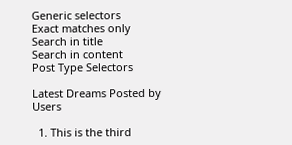Generic selectors
Exact matches only
Search in title
Search in content
Post Type Selectors

Latest Dreams Posted by Users

  1. This is the third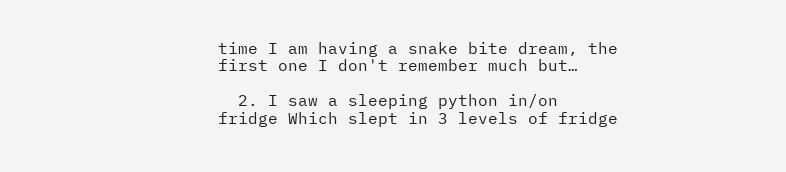time I am having a snake bite dream, the first one I don't remember much but…

  2. I saw a sleeping python in/on fridge Which slept in 3 levels of fridge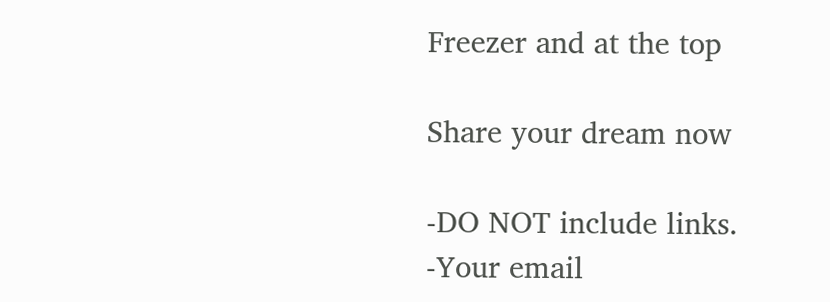Freezer and at the top

Share your dream now

-DO NOT include links.
-Your email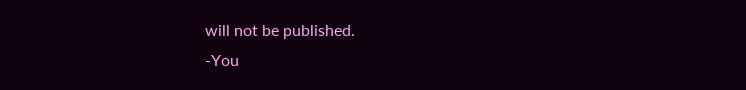will not be published.
-You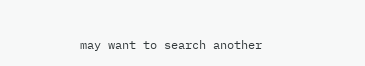may want to search another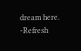dream here.
-Refresh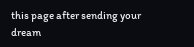this page after sending your dream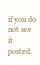if you do not see it posted.